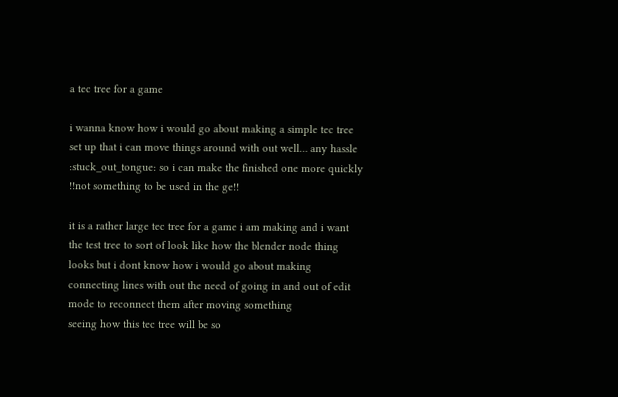a tec tree for a game

i wanna know how i would go about making a simple tec tree set up that i can move things around with out well… any hassle :stuck_out_tongue: so i can make the finished one more quickly !!not something to be used in the ge!!

it is a rather large tec tree for a game i am making and i want the test tree to sort of look like how the blender node thing looks but i dont know how i would go about making connecting lines with out the need of going in and out of edit mode to reconnect them after moving something
seeing how this tec tree will be so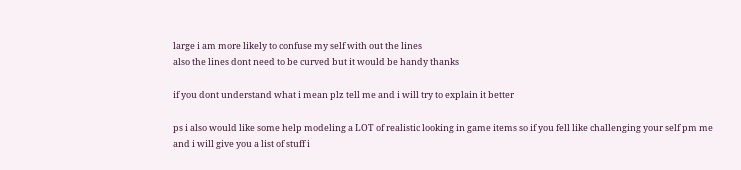large i am more likely to confuse my self with out the lines
also the lines dont need to be curved but it would be handy thanks

if you dont understand what i mean plz tell me and i will try to explain it better

ps i also would like some help modeling a LOT of realistic looking in game items so if you fell like challenging your self pm me and i will give you a list of stuff i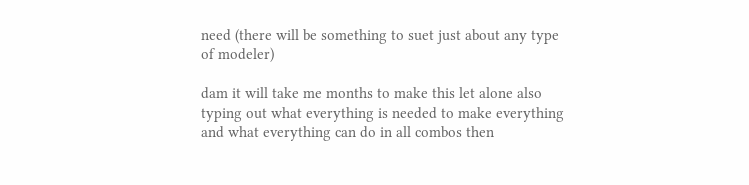need (there will be something to suet just about any type of modeler)

dam it will take me months to make this let alone also typing out what everything is needed to make everything and what everything can do in all combos then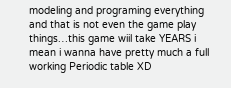modeling and programing everything and that is not even the game play things…this game wiil take YEARS i mean i wanna have pretty much a full working Periodic table XD